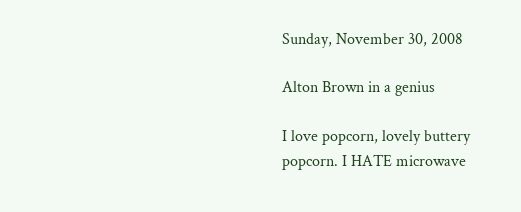Sunday, November 30, 2008

Alton Brown in a genius

I love popcorn, lovely buttery popcorn. I HATE microwave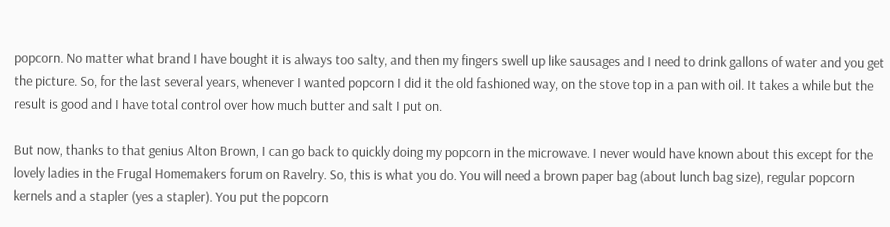popcorn. No matter what brand I have bought it is always too salty, and then my fingers swell up like sausages and I need to drink gallons of water and you get the picture. So, for the last several years, whenever I wanted popcorn I did it the old fashioned way, on the stove top in a pan with oil. It takes a while but the result is good and I have total control over how much butter and salt I put on.

But now, thanks to that genius Alton Brown, I can go back to quickly doing my popcorn in the microwave. I never would have known about this except for the lovely ladies in the Frugal Homemakers forum on Ravelry. So, this is what you do. You will need a brown paper bag (about lunch bag size), regular popcorn kernels and a stapler (yes a stapler). You put the popcorn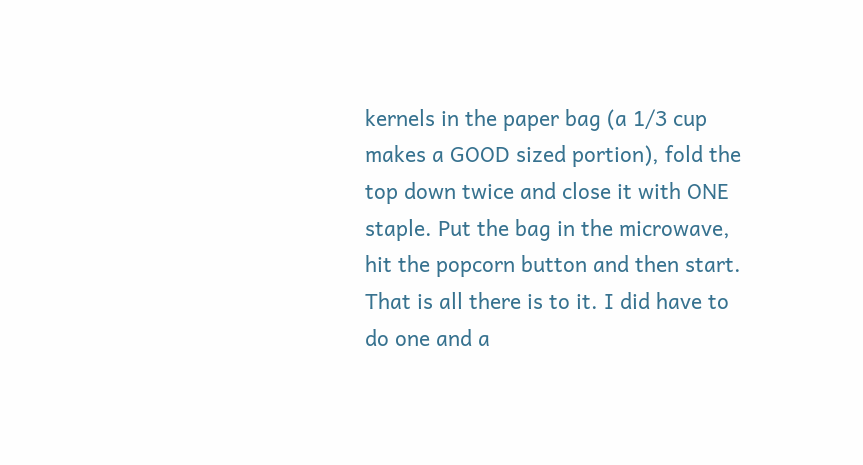kernels in the paper bag (a 1/3 cup makes a GOOD sized portion), fold the top down twice and close it with ONE staple. Put the bag in the microwave, hit the popcorn button and then start. That is all there is to it. I did have to do one and a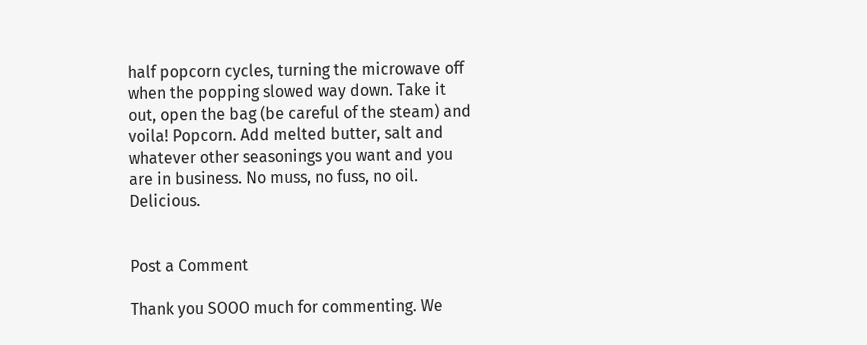half popcorn cycles, turning the microwave off when the popping slowed way down. Take it out, open the bag (be careful of the steam) and voila! Popcorn. Add melted butter, salt and whatever other seasonings you want and you are in business. No muss, no fuss, no oil. Delicious.


Post a Comment

Thank you SOOO much for commenting. We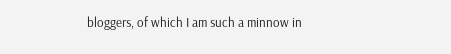bloggers, of which I am such a minnow in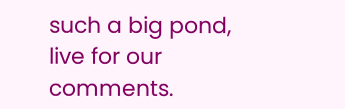such a big pond, live for our comments.